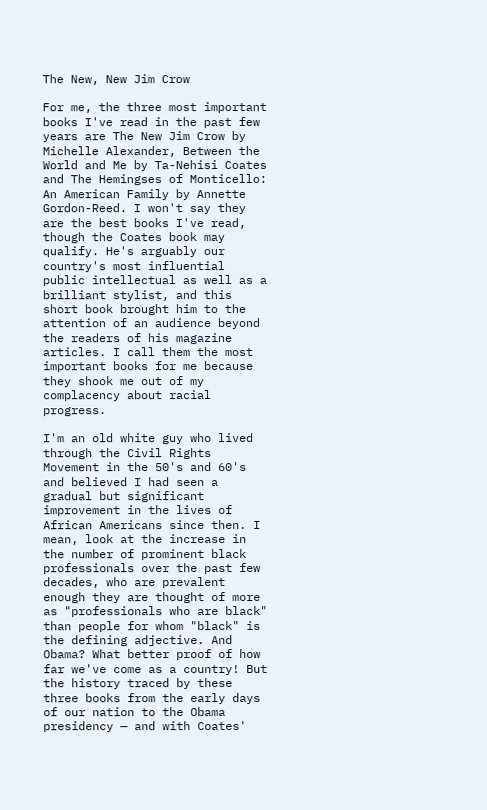The New, New Jim Crow

For me, the three most important books I've read in the past few years are The New Jim Crow by Michelle Alexander, Between the World and Me by Ta-Nehisi Coates and The Hemingses of Monticello: An American Family by Annette Gordon-Reed. I won't say they are the best books I've read, though the Coates book may qualify. He's arguably our country's most influential public intellectual as well as a brilliant stylist, and this short book brought him to the attention of an audience beyond the readers of his magazine articles. I call them the most important books for me because they shook me out of my complacency about racial progress.

I'm an old white guy who lived through the Civil Rights Movement in the 50's and 60's and believed I had seen a gradual but significant improvement in the lives of African Americans since then. I mean, look at the increase in the number of prominent black professionals over the past few decades, who are prevalent enough they are thought of more as "professionals who are black" than people for whom "black" is the defining adjective. And Obama? What better proof of how far we've come as a country! But the history traced by these three books from the early days of our nation to the Obama presidency — and with Coates'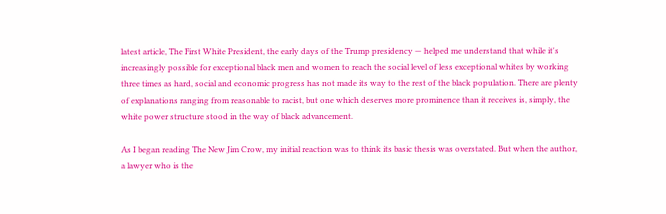latest article, The First White President, the early days of the Trump presidency — helped me understand that while it's increasingly possible for exceptional black men and women to reach the social level of less exceptional whites by working three times as hard, social and economic progress has not made its way to the rest of the black population. There are plenty of explanations ranging from reasonable to racist, but one which deserves more prominence than it receives is, simply, the white power structure stood in the way of black advancement.

As I began reading The New Jim Crow, my initial reaction was to think its basic thesis was overstated. But when the author, a lawyer who is the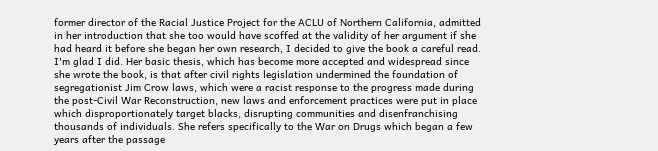former director of the Racial Justice Project for the ACLU of Northern California, admitted in her introduction that she too would have scoffed at the validity of her argument if she had heard it before she began her own research, I decided to give the book a careful read. I'm glad I did. Her basic thesis, which has become more accepted and widespread since she wrote the book, is that after civil rights legislation undermined the foundation of segregationist Jim Crow laws, which were a racist response to the progress made during the post-Civil War Reconstruction, new laws and enforcement practices were put in place which disproportionately target blacks, disrupting communities and disenfranchising thousands of individuals. She refers specifically to the War on Drugs which began a few years after the passage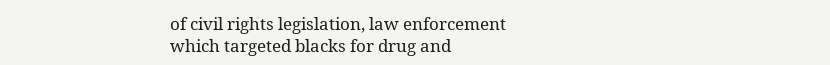of civil rights legislation, law enforcement which targeted blacks for drug and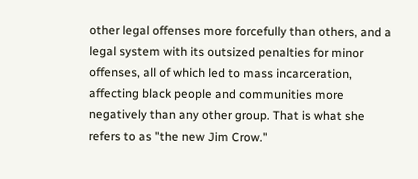other legal offenses more forcefully than others, and a legal system with its outsized penalties for minor offenses, all of which led to mass incarceration, affecting black people and communities more negatively than any other group. That is what she refers to as "the new Jim Crow."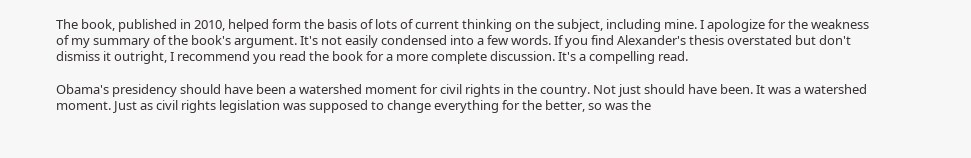The book, published in 2010, helped form the basis of lots of current thinking on the subject, including mine. I apologize for the weakness of my summary of the book's argument. It's not easily condensed into a few words. If you find Alexander's thesis overstated but don't dismiss it outright, I recommend you read the book for a more complete discussion. It's a compelling read.

Obama's presidency should have been a watershed moment for civil rights in the country. Not just should have been. It was a watershed moment. Just as civil rights legislation was supposed to change everything for the better, so was the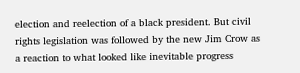election and reelection of a black president. But civil rights legislation was followed by the new Jim Crow as a reaction to what looked like inevitable progress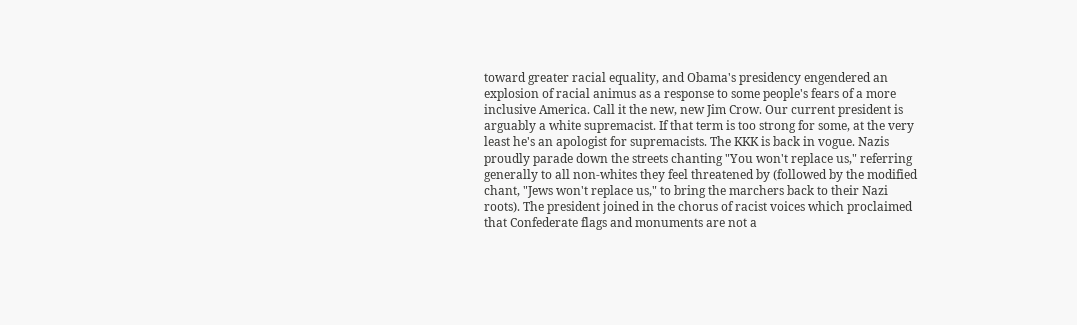toward greater racial equality, and Obama's presidency engendered an explosion of racial animus as a response to some people's fears of a more inclusive America. Call it the new, new Jim Crow. Our current president is arguably a white supremacist. If that term is too strong for some, at the very least he's an apologist for supremacists. The KKK is back in vogue. Nazis proudly parade down the streets chanting "You won't replace us," referring generally to all non-whites they feel threatened by (followed by the modified chant, "Jews won't replace us," to bring the marchers back to their Nazi roots). The president joined in the chorus of racist voices which proclaimed that Confederate flags and monuments are not a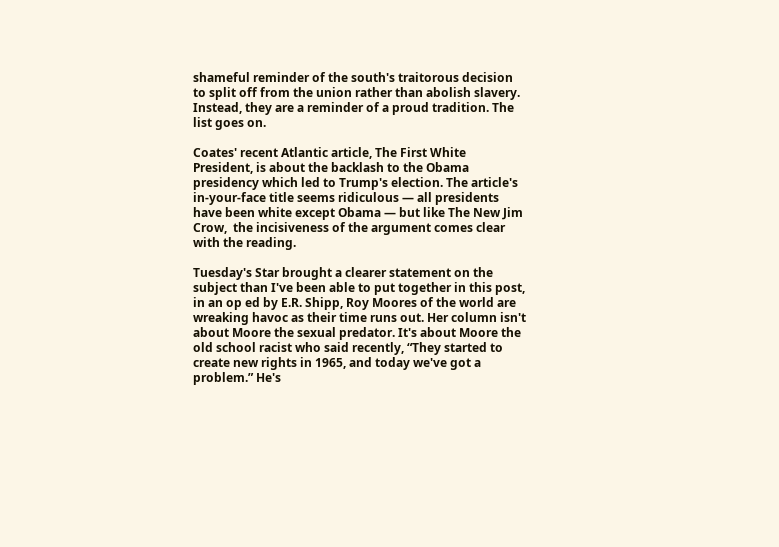shameful reminder of the south's traitorous decision to split off from the union rather than abolish slavery. Instead, they are a reminder of a proud tradition. The list goes on.

Coates' recent Atlantic article, The First White President, is about the backlash to the Obama presidency which led to Trump's election. The article's in-your-face title seems ridiculous — all presidents have been white except Obama — but like The New Jim Crow,  the incisiveness of the argument comes clear with the reading.

Tuesday's Star brought a clearer statement on the subject than I've been able to put together in this post, in an op ed by E.R. Shipp, Roy Moores of the world are wreaking havoc as their time runs out. Her column isn't about Moore the sexual predator. It's about Moore the old school racist who said recently, “They started to create new rights in 1965, and today we've got a problem.” He's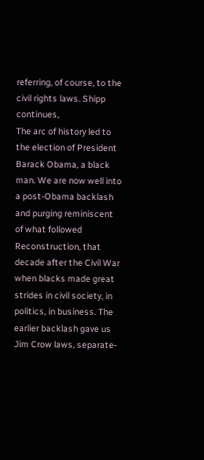referring, of course, to the civil rights laws. Shipp continues,
The arc of history led to the election of President Barack Obama, a black man. We are now well into a post-Obama backlash and purging reminiscent of what followed Reconstruction, that decade after the Civil War when blacks made great strides in civil society, in politics, in business. The earlier backlash gave us Jim Crow laws, separate-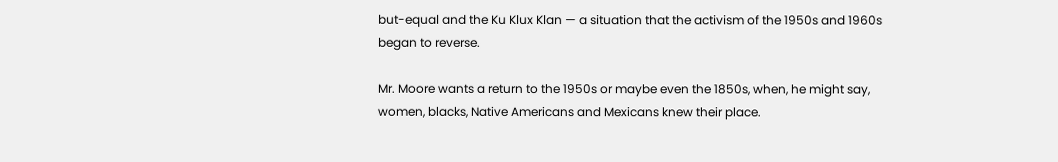but-equal and the Ku Klux Klan — a situation that the activism of the 1950s and 1960s began to reverse.

Mr. Moore wants a return to the 1950s or maybe even the 1850s, when, he might say, women, blacks, Native Americans and Mexicans knew their place.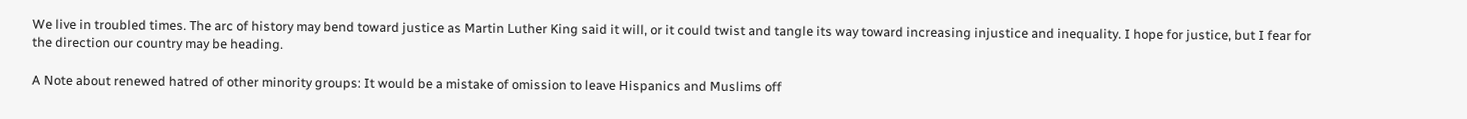We live in troubled times. The arc of history may bend toward justice as Martin Luther King said it will, or it could twist and tangle its way toward increasing injustice and inequality. I hope for justice, but I fear for the direction our country may be heading.

A Note about renewed hatred of other minority groups: It would be a mistake of omission to leave Hispanics and Muslims off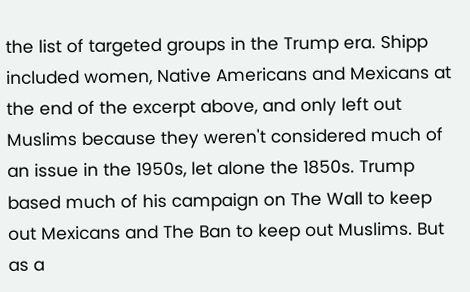the list of targeted groups in the Trump era. Shipp included women, Native Americans and Mexicans at the end of the excerpt above, and only left out Muslims because they weren't considered much of an issue in the 1950s, let alone the 1850s. Trump based much of his campaign on The Wall to keep out Mexicans and The Ban to keep out Muslims. But as a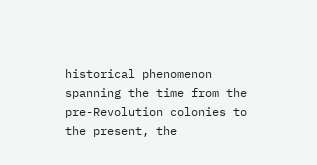historical phenomenon spanning the time from the pre-Revolution colonies to the present, the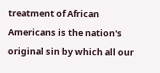treatment of African Americans is the nation's original sin by which all our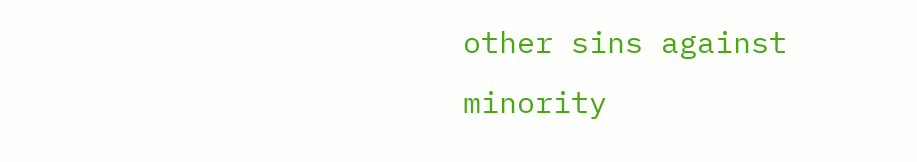other sins against minority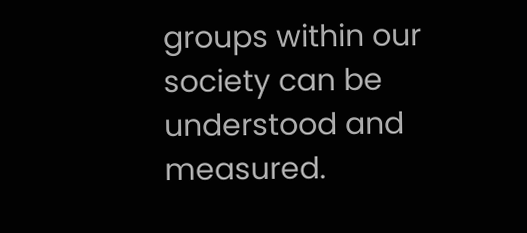groups within our society can be understood and measured.